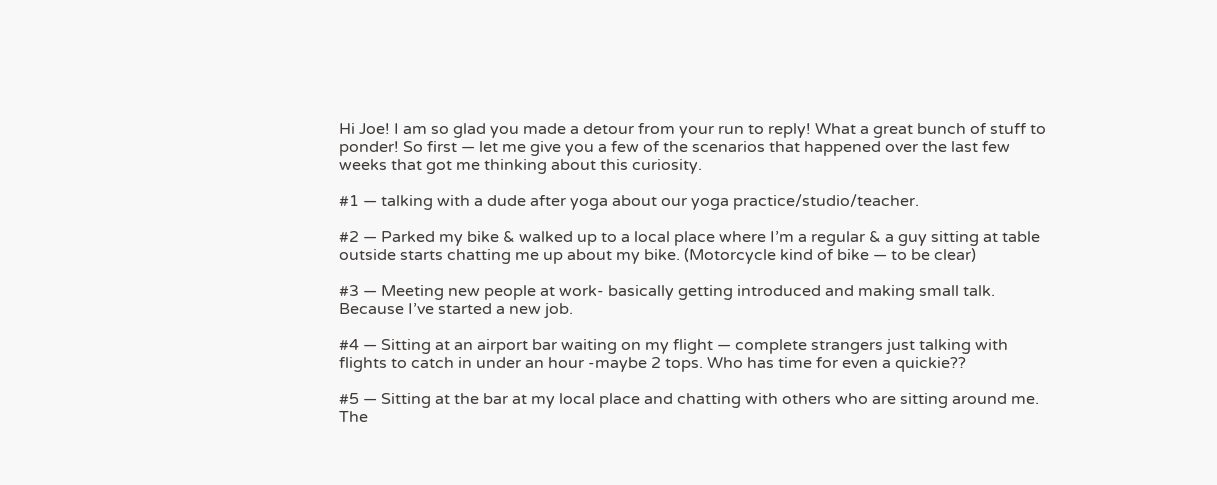Hi Joe! I am so glad you made a detour from your run to reply! What a great bunch of stuff to ponder! So first — let me give you a few of the scenarios that happened over the last few weeks that got me thinking about this curiosity.

#1 — talking with a dude after yoga about our yoga practice/studio/teacher.

#2 — Parked my bike & walked up to a local place where I’m a regular & a guy sitting at table outside starts chatting me up about my bike. (Motorcycle kind of bike — to be clear)

#3 — Meeting new people at work- basically getting introduced and making small talk. Because I’ve started a new job.

#4 — Sitting at an airport bar waiting on my flight — complete strangers just talking with flights to catch in under an hour -maybe 2 tops. Who has time for even a quickie??

#5 — Sitting at the bar at my local place and chatting with others who are sitting around me. The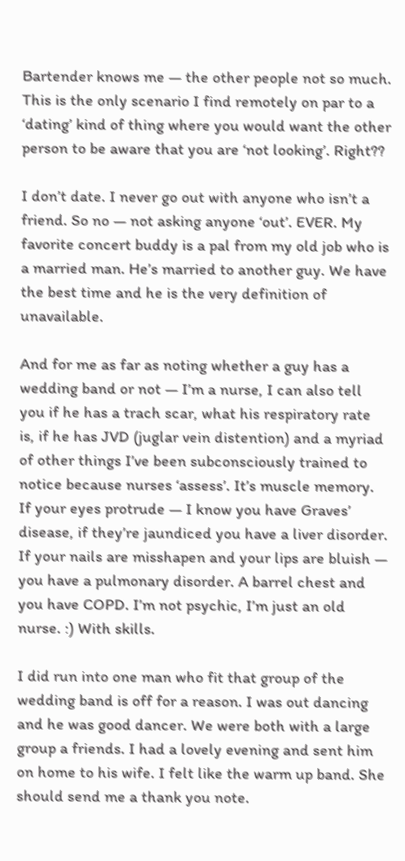Bartender knows me — the other people not so much. This is the only scenario I find remotely on par to a ‘dating’ kind of thing where you would want the other person to be aware that you are ‘not looking’. Right??

I don’t date. I never go out with anyone who isn’t a friend. So no — not asking anyone ‘out’. EVER. My favorite concert buddy is a pal from my old job who is a married man. He’s married to another guy. We have the best time and he is the very definition of unavailable.

And for me as far as noting whether a guy has a wedding band or not — I’m a nurse, I can also tell you if he has a trach scar, what his respiratory rate is, if he has JVD (juglar vein distention) and a myriad of other things I’ve been subconsciously trained to notice because nurses ‘assess’. It’s muscle memory. If your eyes protrude — I know you have Graves’ disease, if they’re jaundiced you have a liver disorder. If your nails are misshapen and your lips are bluish — you have a pulmonary disorder. A barrel chest and you have COPD. I’m not psychic, I’m just an old nurse. :) With skills.

I did run into one man who fit that group of the wedding band is off for a reason. I was out dancing and he was good dancer. We were both with a large group a friends. I had a lovely evening and sent him on home to his wife. I felt like the warm up band. She should send me a thank you note.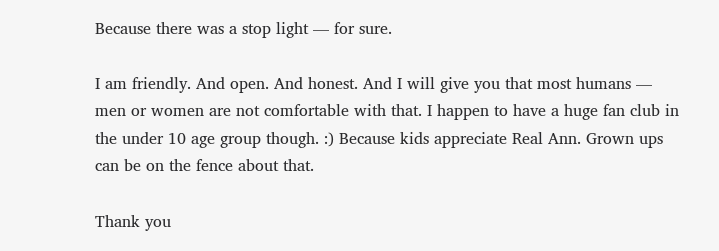Because there was a stop light — for sure.

I am friendly. And open. And honest. And I will give you that most humans — men or women are not comfortable with that. I happen to have a huge fan club in the under 10 age group though. :) Because kids appreciate Real Ann. Grown ups can be on the fence about that.

Thank you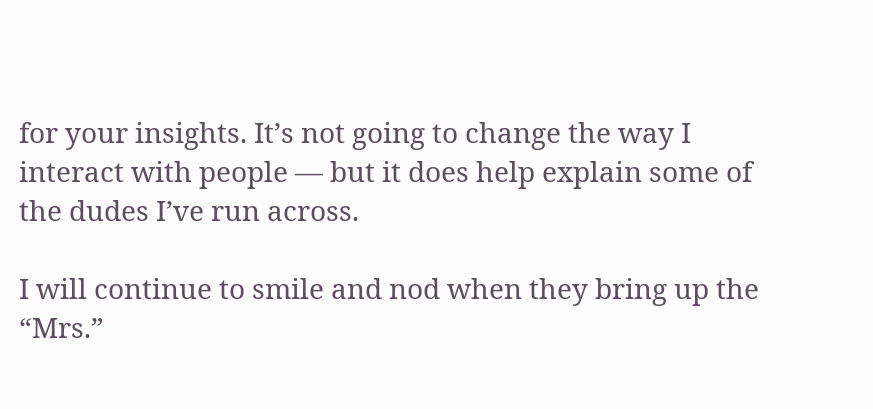for your insights. It’s not going to change the way I interact with people — but it does help explain some of the dudes I’ve run across.

I will continue to smile and nod when they bring up the “Mrs.”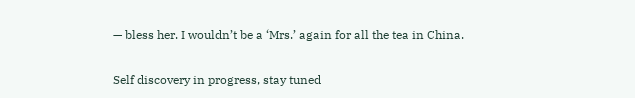— bless her. I wouldn’t be a ‘Mrs.’ again for all the tea in China.


Self discovery in progress, stay tuned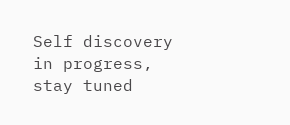Self discovery in progress, stay tuned